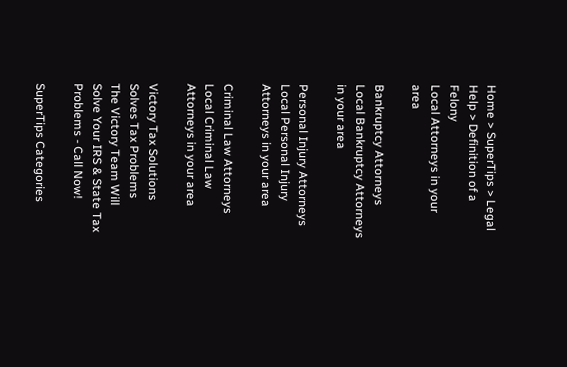Home > SuperTips > Legal Help > Definition of a Felony
Local Attorneys in your area

Bankruptcy Attorneys
Local Bankruptcy Attorneys in your area

Personal Injury Attorneys
Local Personal Injury Attorneys in your area

Criminal Law Attorneys
Local Criminal Law Attorneys in your area

Victory Tax Solutions Solves Tax Problems
The Victory Team Will Solve Your IRS & State Tax Problems - Call Now!

SuperTips Categories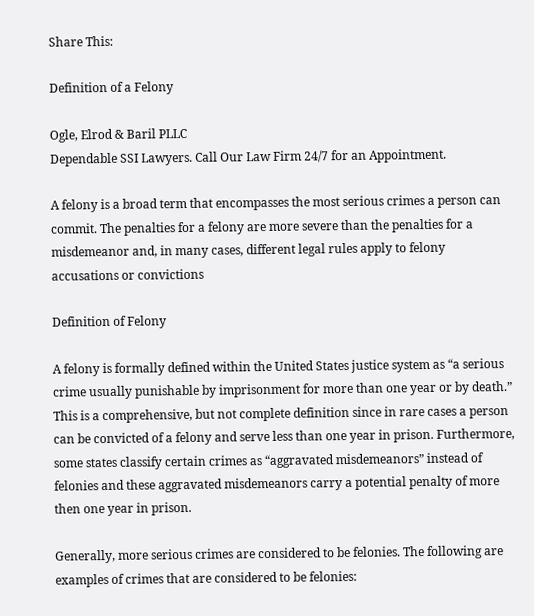Share This:

Definition of a Felony

Ogle, Elrod & Baril PLLC
Dependable SSI Lawyers. Call Our Law Firm 24/7 for an Appointment.

A felony is a broad term that encompasses the most serious crimes a person can commit. The penalties for a felony are more severe than the penalties for a misdemeanor and, in many cases, different legal rules apply to felony accusations or convictions

Definition of Felony

A felony is formally defined within the United States justice system as “a serious crime usually punishable by imprisonment for more than one year or by death.” This is a comprehensive, but not complete definition since in rare cases a person can be convicted of a felony and serve less than one year in prison. Furthermore, some states classify certain crimes as “aggravated misdemeanors” instead of felonies and these aggravated misdemeanors carry a potential penalty of more then one year in prison.

Generally, more serious crimes are considered to be felonies. The following are examples of crimes that are considered to be felonies: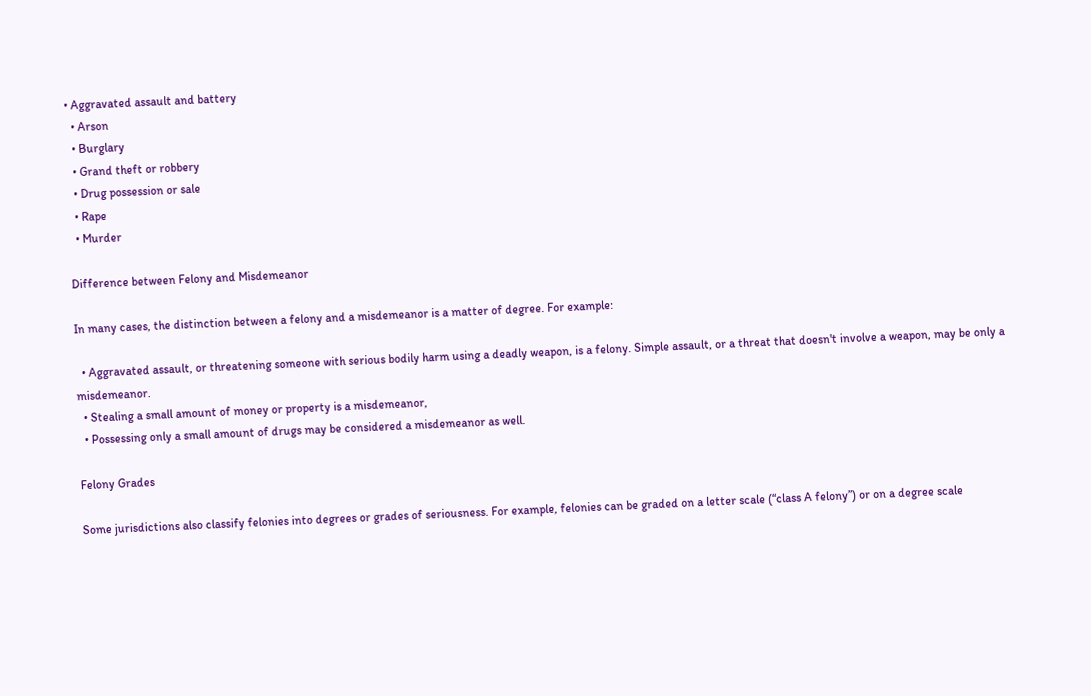• Aggravated assault and battery
  • Arson
  • Burglary
  • Grand theft or robbery
  • Drug possession or sale
  • Rape
  • Murder

Difference between Felony and Misdemeanor

In many cases, the distinction between a felony and a misdemeanor is a matter of degree. For example:

  • Aggravated assault, or threatening someone with serious bodily harm using a deadly weapon, is a felony. Simple assault, or a threat that doesn't involve a weapon, may be only a misdemeanor.
  • Stealing a small amount of money or property is a misdemeanor,
  • Possessing only a small amount of drugs may be considered a misdemeanor as well.

Felony Grades

Some jurisdictions also classify felonies into degrees or grades of seriousness. For example, felonies can be graded on a letter scale (“class A felony”) or on a degree scale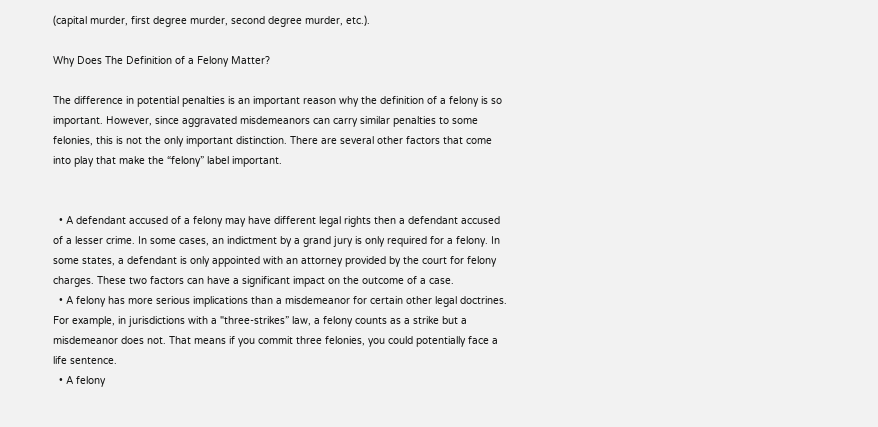(capital murder, first degree murder, second degree murder, etc.).

Why Does The Definition of a Felony Matter?

The difference in potential penalties is an important reason why the definition of a felony is so important. However, since aggravated misdemeanors can carry similar penalties to some felonies, this is not the only important distinction. There are several other factors that come into play that make the “felony” label important.


  • A defendant accused of a felony may have different legal rights then a defendant accused of a lesser crime. In some cases, an indictment by a grand jury is only required for a felony. In some states, a defendant is only appointed with an attorney provided by the court for felony charges. These two factors can have a significant impact on the outcome of a case.
  • A felony has more serious implications than a misdemeanor for certain other legal doctrines. For example, in jurisdictions with a "three-strikes” law, a felony counts as a strike but a misdemeanor does not. That means if you commit three felonies, you could potentially face a life sentence.
  • A felony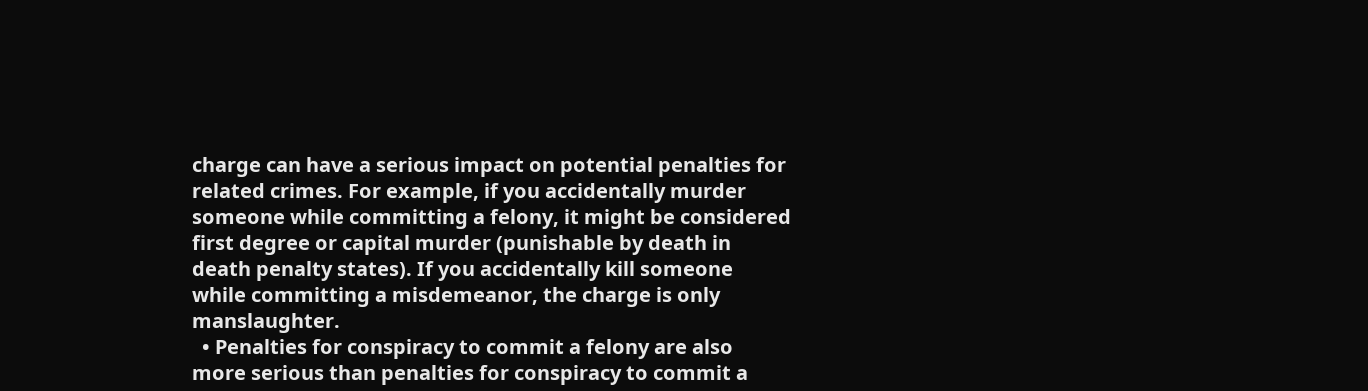charge can have a serious impact on potential penalties for related crimes. For example, if you accidentally murder someone while committing a felony, it might be considered first degree or capital murder (punishable by death in death penalty states). If you accidentally kill someone while committing a misdemeanor, the charge is only manslaughter.
  • Penalties for conspiracy to commit a felony are also more serious than penalties for conspiracy to commit a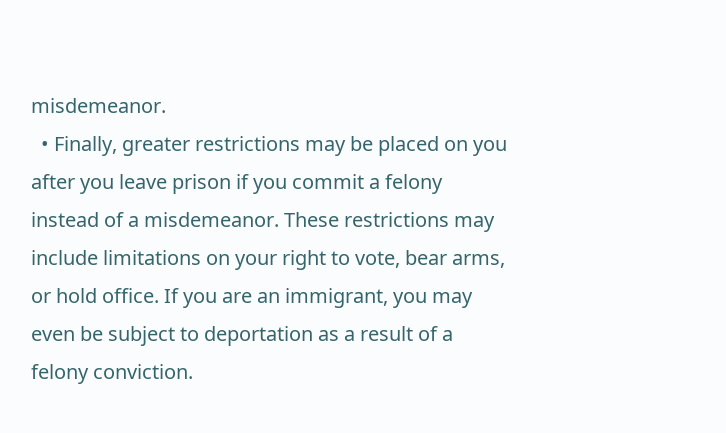misdemeanor.
  • Finally, greater restrictions may be placed on you after you leave prison if you commit a felony instead of a misdemeanor. These restrictions may include limitations on your right to vote, bear arms, or hold office. If you are an immigrant, you may even be subject to deportation as a result of a felony conviction.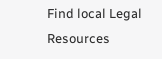Find local Legal Resources